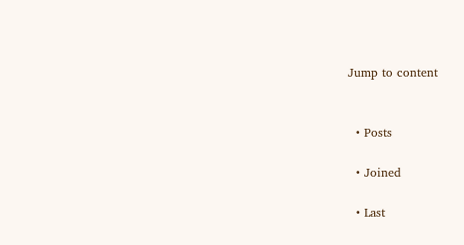Jump to content


  • Posts

  • Joined

  • Last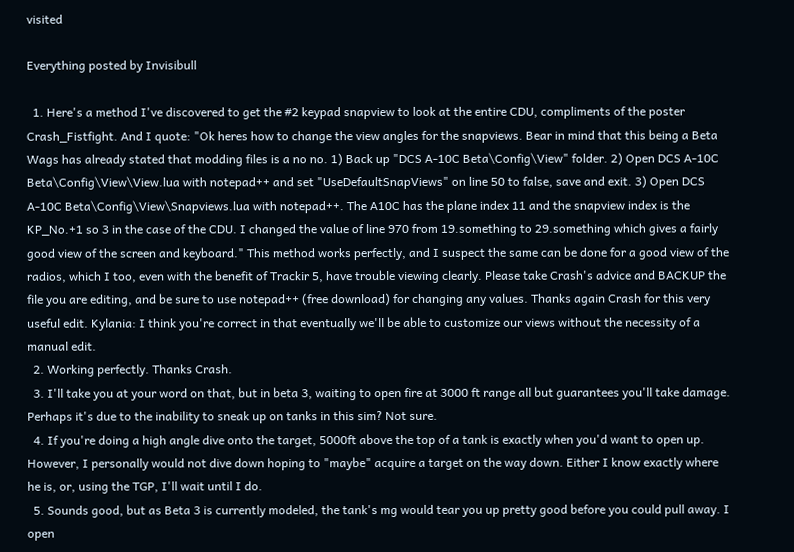visited

Everything posted by Invisibull

  1. Here's a method I've discovered to get the #2 keypad snapview to look at the entire CDU, compliments of the poster Crash_Fistfight. And I quote: "Ok heres how to change the view angles for the snapviews. Bear in mind that this being a Beta Wags has already stated that modding files is a no no. 1) Back up "DCS A-10C Beta\Config\View" folder. 2) Open DCS A-10C Beta\Config\View\View.lua with notepad++ and set "UseDefaultSnapViews" on line 50 to false, save and exit. 3) Open DCS A-10C Beta\Config\View\Snapviews.lua with notepad++. The A10C has the plane index 11 and the snapview index is the KP_No.+1 so 3 in the case of the CDU. I changed the value of line 970 from 19.something to 29.something which gives a fairly good view of the screen and keyboard." This method works perfectly, and I suspect the same can be done for a good view of the radios, which I too, even with the benefit of Trackir 5, have trouble viewing clearly. Please take Crash's advice and BACKUP the file you are editing, and be sure to use notepad++ (free download) for changing any values. Thanks again Crash for this very useful edit. Kylania: I think you're correct in that eventually we'll be able to customize our views without the necessity of a manual edit.
  2. Working perfectly. Thanks Crash.
  3. I'll take you at your word on that, but in beta 3, waiting to open fire at 3000 ft range all but guarantees you'll take damage. Perhaps it's due to the inability to sneak up on tanks in this sim? Not sure.
  4. If you're doing a high angle dive onto the target, 5000ft above the top of a tank is exactly when you'd want to open up. However, I personally would not dive down hoping to "maybe" acquire a target on the way down. Either I know exactly where he is, or, using the TGP, I'll wait until I do.
  5. Sounds good, but as Beta 3 is currently modeled, the tank's mg would tear you up pretty good before you could pull away. I open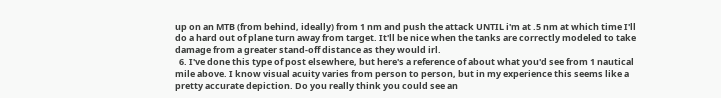up on an MTB (from behind, ideally) from 1 nm and push the attack UNTIL i'm at .5 nm at which time I'll do a hard out of plane turn away from target. It'll be nice when the tanks are correctly modeled to take damage from a greater stand-off distance as they would irl.
  6. I've done this type of post elsewhere, but here's a reference of about what you'd see from 1 nautical mile above. I know visual acuity varies from person to person, but in my experience this seems like a pretty accurate depiction. Do you really think you could see an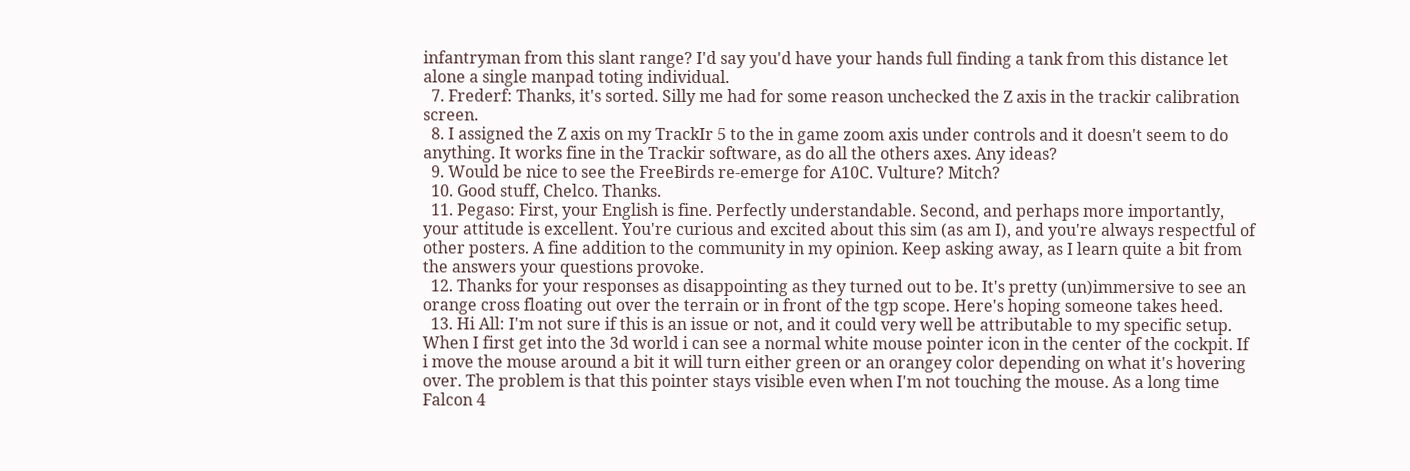infantryman from this slant range? I'd say you'd have your hands full finding a tank from this distance let alone a single manpad toting individual.
  7. Frederf: Thanks, it's sorted. Silly me had for some reason unchecked the Z axis in the trackir calibration screen.
  8. I assigned the Z axis on my TrackIr 5 to the in game zoom axis under controls and it doesn't seem to do anything. It works fine in the Trackir software, as do all the others axes. Any ideas?
  9. Would be nice to see the FreeBirds re-emerge for A10C. Vulture? Mitch?
  10. Good stuff, Chelco. Thanks.
  11. Pegaso: First, your English is fine. Perfectly understandable. Second, and perhaps more importantly, your attitude is excellent. You're curious and excited about this sim (as am I), and you're always respectful of other posters. A fine addition to the community in my opinion. Keep asking away, as I learn quite a bit from the answers your questions provoke.
  12. Thanks for your responses as disappointing as they turned out to be. It's pretty (un)immersive to see an orange cross floating out over the terrain or in front of the tgp scope. Here's hoping someone takes heed.
  13. Hi All: I'm not sure if this is an issue or not, and it could very well be attributable to my specific setup. When I first get into the 3d world i can see a normal white mouse pointer icon in the center of the cockpit. If i move the mouse around a bit it will turn either green or an orangey color depending on what it's hovering over. The problem is that this pointer stays visible even when I'm not touching the mouse. As a long time Falcon 4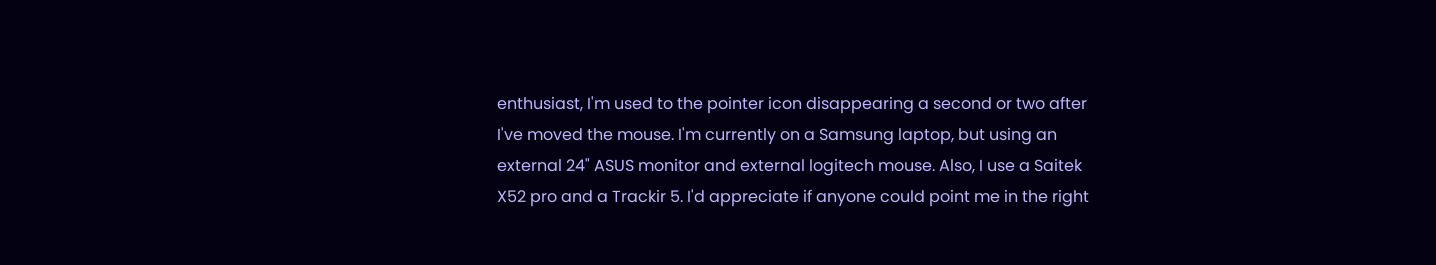enthusiast, I'm used to the pointer icon disappearing a second or two after I've moved the mouse. I'm currently on a Samsung laptop, but using an external 24" ASUS monitor and external logitech mouse. Also, I use a Saitek X52 pro and a Trackir 5. I'd appreciate if anyone could point me in the right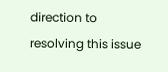direction to resolving this issue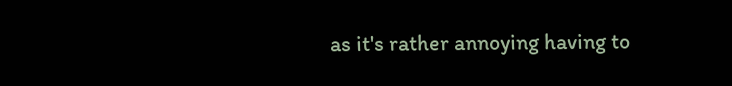as it's rather annoying having to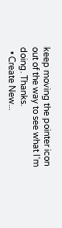keep moving the pointer icon out of the way to see what I'm doing. Thanks.
  • Create New...